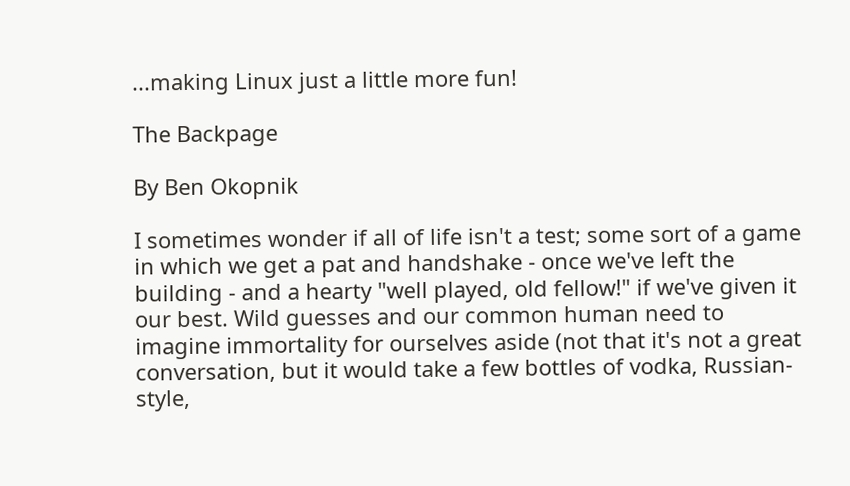...making Linux just a little more fun!

The Backpage

By Ben Okopnik

I sometimes wonder if all of life isn't a test; some sort of a game in which we get a pat and handshake - once we've left the building - and a hearty "well played, old fellow!" if we've given it our best. Wild guesses and our common human need to imagine immortality for ourselves aside (not that it's not a great conversation, but it would take a few bottles of vodka, Russian-style,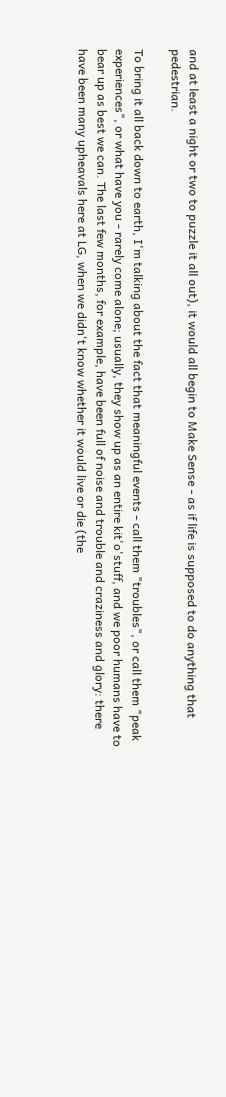and at least a night or two to puzzle it all out), it would all begin to Make Sense - as if life is supposed to do anything that pedestrian.

To bring it all back down to earth, I'm talking about the fact that meaningful events - call them "troubles", or call them "peak experiences", or what have you - rarely come alone; usually, they show up as an entire kit'o'stuff, and we poor humans have to bear up as best we can. The last few months, for example, have been full of noise and trouble and craziness and glory: there have been many upheavals here at LG, when we didn't know whether it would live or die (the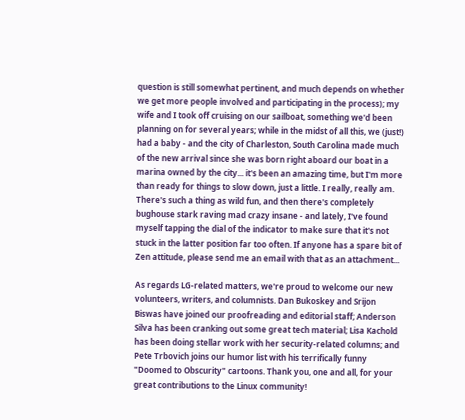question is still somewhat pertinent, and much depends on whether we get more people involved and participating in the process); my wife and I took off cruising on our sailboat, something we'd been planning on for several years; while in the midst of all this, we (just!) had a baby - and the city of Charleston, South Carolina made much of the new arrival since she was born right aboard our boat in a marina owned by the city... it's been an amazing time, but I'm more than ready for things to slow down, just a little. I really, really am. There's such a thing as wild fun, and then there's completely bughouse stark raving mad crazy insane - and lately, I've found myself tapping the dial of the indicator to make sure that it's not stuck in the latter position far too often. If anyone has a spare bit of Zen attitude, please send me an email with that as an attachment...

As regards LG-related matters, we're proud to welcome our new volunteers, writers, and columnists. Dan Bukoskey and Srijon Biswas have joined our proofreading and editorial staff; Anderson Silva has been cranking out some great tech material; Lisa Kachold has been doing stellar work with her security-related columns; and Pete Trbovich joins our humor list with his terrifically funny "Doomed to Obscurity" cartoons. Thank you, one and all, for your great contributions to the Linux community!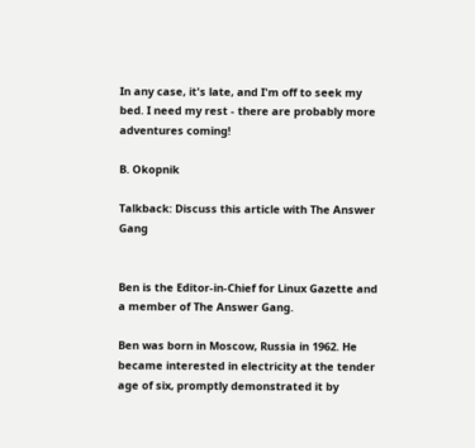In any case, it's late, and I'm off to seek my bed. I need my rest - there are probably more adventures coming!

B. Okopnik

Talkback: Discuss this article with The Answer Gang


Ben is the Editor-in-Chief for Linux Gazette and a member of The Answer Gang.

Ben was born in Moscow, Russia in 1962. He became interested in electricity at the tender age of six, promptly demonstrated it by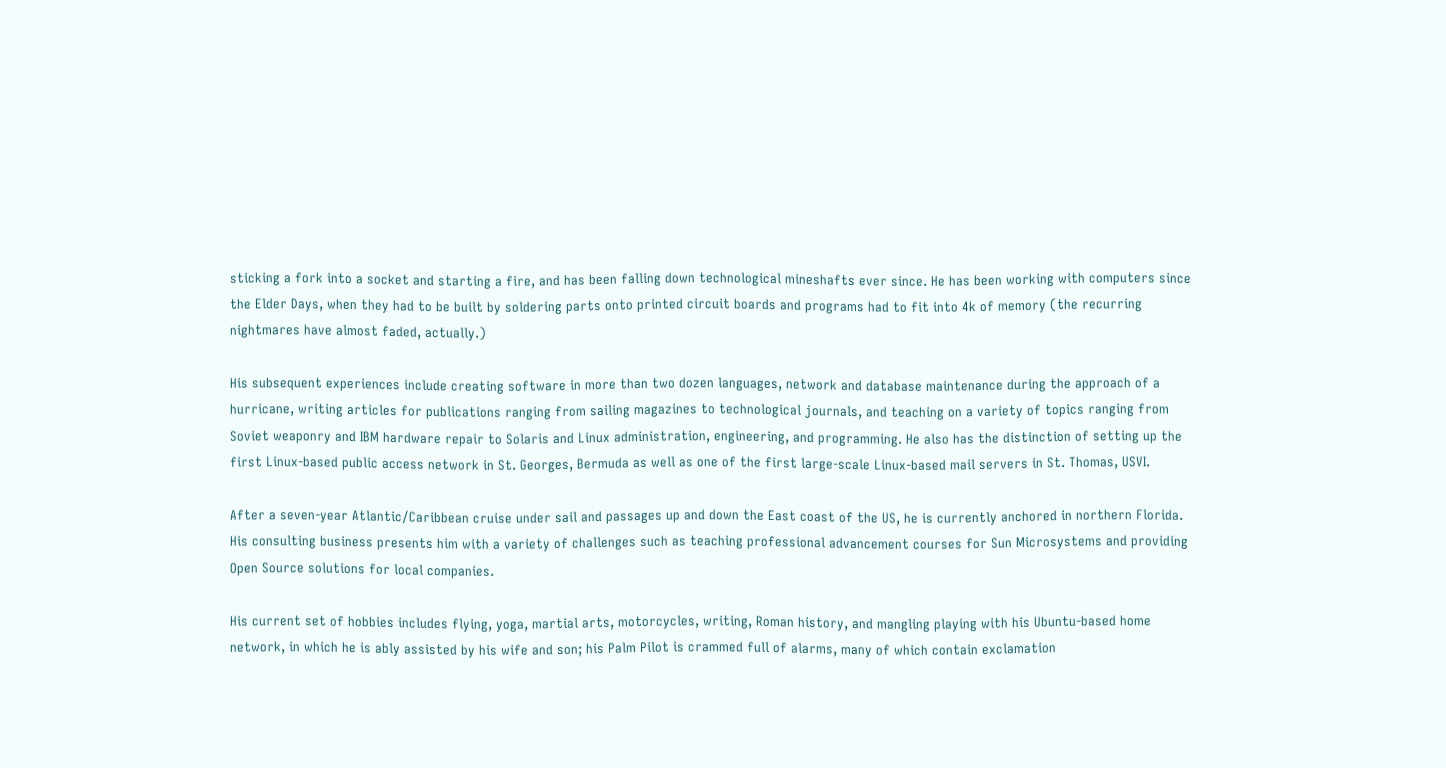sticking a fork into a socket and starting a fire, and has been falling down technological mineshafts ever since. He has been working with computers since the Elder Days, when they had to be built by soldering parts onto printed circuit boards and programs had to fit into 4k of memory (the recurring nightmares have almost faded, actually.)

His subsequent experiences include creating software in more than two dozen languages, network and database maintenance during the approach of a hurricane, writing articles for publications ranging from sailing magazines to technological journals, and teaching on a variety of topics ranging from Soviet weaponry and IBM hardware repair to Solaris and Linux administration, engineering, and programming. He also has the distinction of setting up the first Linux-based public access network in St. Georges, Bermuda as well as one of the first large-scale Linux-based mail servers in St. Thomas, USVI.

After a seven-year Atlantic/Caribbean cruise under sail and passages up and down the East coast of the US, he is currently anchored in northern Florida. His consulting business presents him with a variety of challenges such as teaching professional advancement courses for Sun Microsystems and providing Open Source solutions for local companies.

His current set of hobbies includes flying, yoga, martial arts, motorcycles, writing, Roman history, and mangling playing with his Ubuntu-based home network, in which he is ably assisted by his wife and son; his Palm Pilot is crammed full of alarms, many of which contain exclamation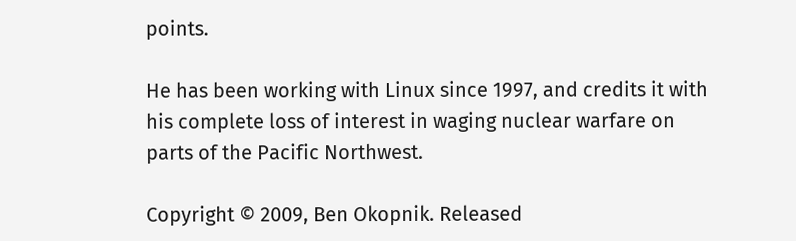points.

He has been working with Linux since 1997, and credits it with his complete loss of interest in waging nuclear warfare on parts of the Pacific Northwest.

Copyright © 2009, Ben Okopnik. Released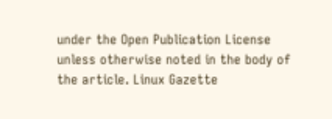under the Open Publication License unless otherwise noted in the body of the article. Linux Gazette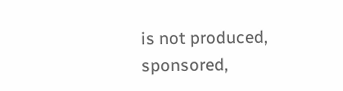is not produced, sponsored,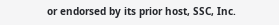or endorsed by its prior host, SSC, Inc.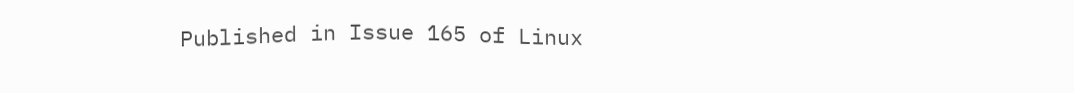Published in Issue 165 of Linux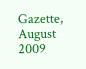Gazette, August 2009